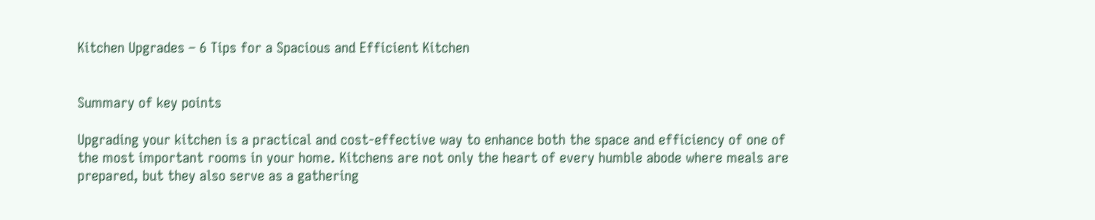Kitchen Upgrades – 6 Tips for a Spacious and Efficient Kitchen


Summary of key points

Upgrading your kitchen is a practical and cost-effective way to enhance both the space and efficiency of one of the most important rooms in your home. Kitchens are not only the heart of every humble abode where meals are prepared, but they also serve as a gathering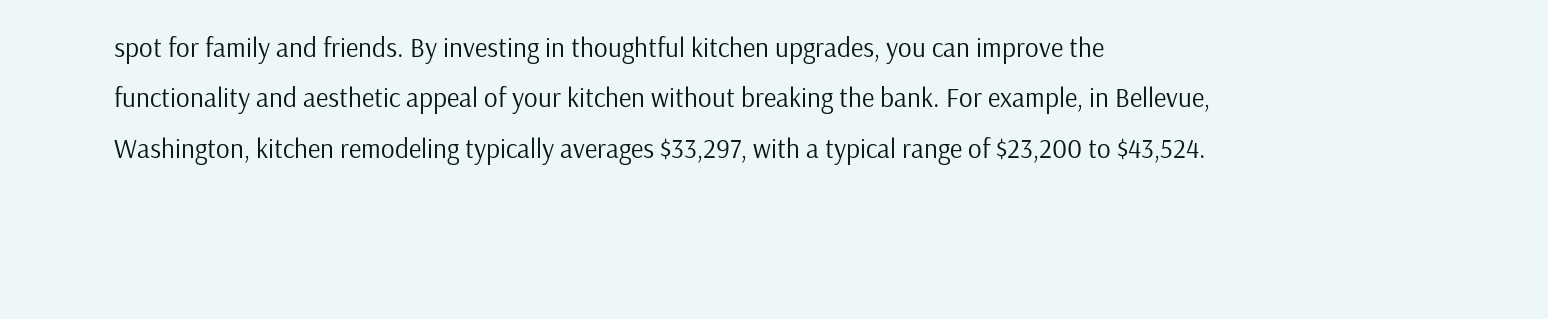spot for family and friends. By investing in thoughtful kitchen upgrades, you can improve the functionality and aesthetic appeal of your kitchen without breaking the bank. For example, in Bellevue, Washington, kitchen remodeling typically averages $33,297, with a typical range of $23,200 to $43,524.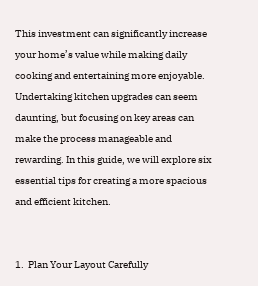This investment can significantly increase your home’s value while making daily cooking and entertaining more enjoyable. Undertaking kitchen upgrades can seem daunting, but focusing on key areas can make the process manageable and rewarding. In this guide, we will explore six essential tips for creating a more spacious and efficient kitchen.


1.  Plan Your Layout Carefully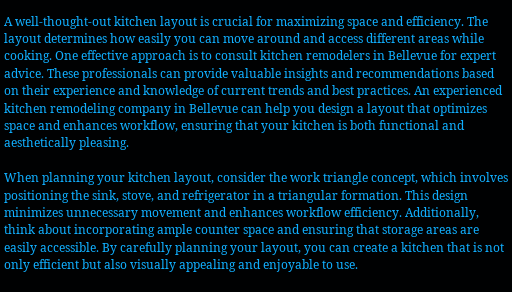A well-thought-out kitchen layout is crucial for maximizing space and efficiency. The layout determines how easily you can move around and access different areas while cooking. One effective approach is to consult kitchen remodelers in Bellevue for expert advice. These professionals can provide valuable insights and recommendations based on their experience and knowledge of current trends and best practices. An experienced kitchen remodeling company in Bellevue can help you design a layout that optimizes space and enhances workflow, ensuring that your kitchen is both functional and aesthetically pleasing.

When planning your kitchen layout, consider the work triangle concept, which involves positioning the sink, stove, and refrigerator in a triangular formation. This design minimizes unnecessary movement and enhances workflow efficiency. Additionally, think about incorporating ample counter space and ensuring that storage areas are easily accessible. By carefully planning your layout, you can create a kitchen that is not only efficient but also visually appealing and enjoyable to use.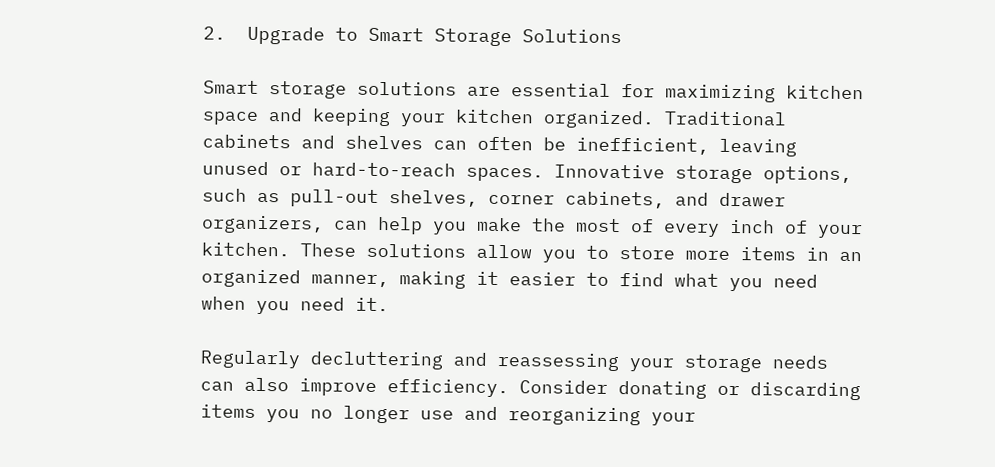2.  Upgrade to Smart Storage Solutions

Smart storage solutions are essential for maximizing kitchen space and keeping your kitchen organized. Traditional cabinets and shelves can often be inefficient, leaving unused or hard-to-reach spaces. Innovative storage options, such as pull-out shelves, corner cabinets, and drawer organizers, can help you make the most of every inch of your kitchen. These solutions allow you to store more items in an organized manner, making it easier to find what you need when you need it.

Regularly decluttering and reassessing your storage needs can also improve efficiency. Consider donating or discarding items you no longer use and reorganizing your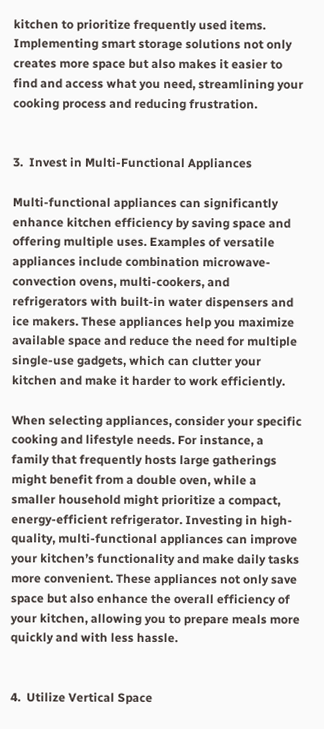kitchen to prioritize frequently used items. Implementing smart storage solutions not only creates more space but also makes it easier to find and access what you need, streamlining your cooking process and reducing frustration.


3.  Invest in Multi-Functional Appliances

Multi-functional appliances can significantly enhance kitchen efficiency by saving space and offering multiple uses. Examples of versatile appliances include combination microwave-convection ovens, multi-cookers, and refrigerators with built-in water dispensers and ice makers. These appliances help you maximize available space and reduce the need for multiple single-use gadgets, which can clutter your kitchen and make it harder to work efficiently.

When selecting appliances, consider your specific cooking and lifestyle needs. For instance, a family that frequently hosts large gatherings might benefit from a double oven, while a smaller household might prioritize a compact, energy-efficient refrigerator. Investing in high-quality, multi-functional appliances can improve your kitchen’s functionality and make daily tasks more convenient. These appliances not only save space but also enhance the overall efficiency of your kitchen, allowing you to prepare meals more quickly and with less hassle.


4.  Utilize Vertical Space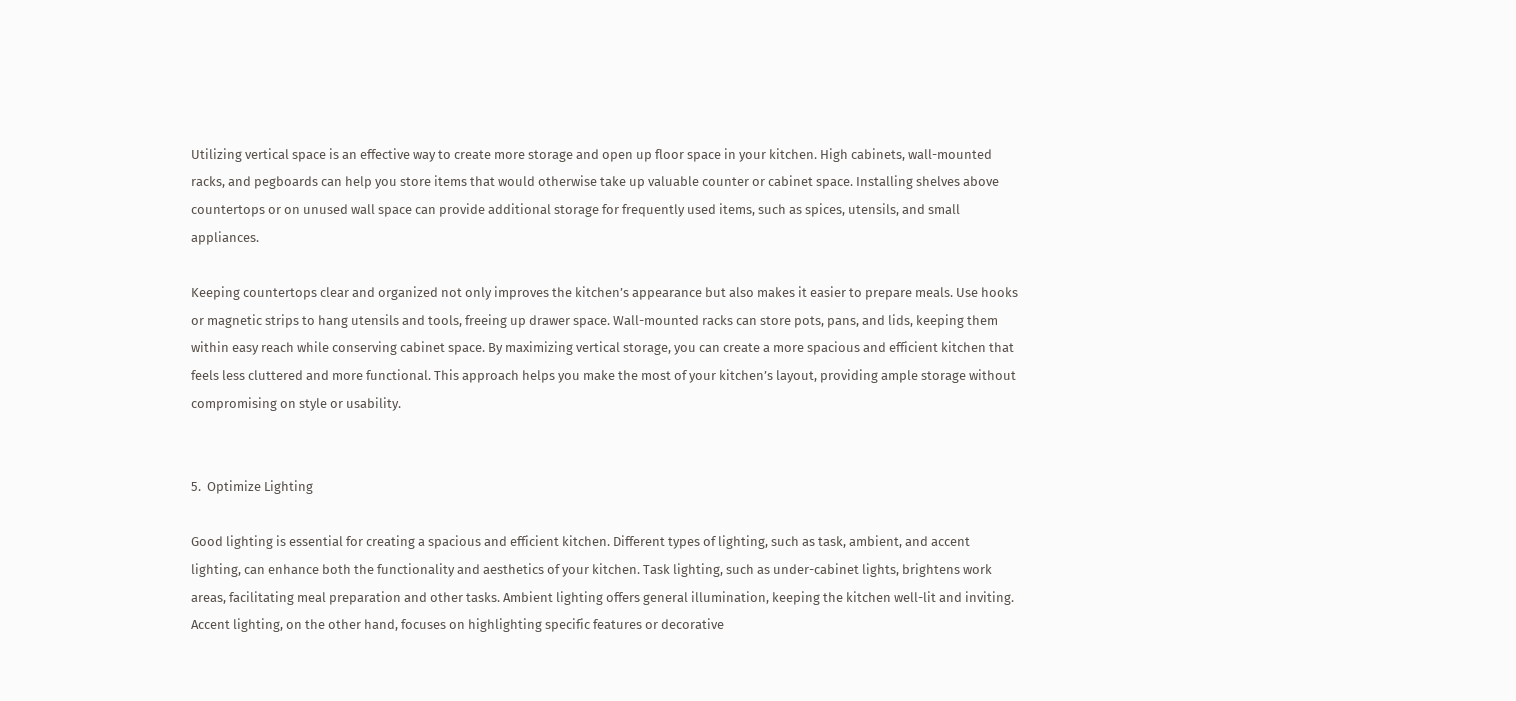Utilizing vertical space is an effective way to create more storage and open up floor space in your kitchen. High cabinets, wall-mounted racks, and pegboards can help you store items that would otherwise take up valuable counter or cabinet space. Installing shelves above countertops or on unused wall space can provide additional storage for frequently used items, such as spices, utensils, and small appliances.

Keeping countertops clear and organized not only improves the kitchen’s appearance but also makes it easier to prepare meals. Use hooks or magnetic strips to hang utensils and tools, freeing up drawer space. Wall-mounted racks can store pots, pans, and lids, keeping them within easy reach while conserving cabinet space. By maximizing vertical storage, you can create a more spacious and efficient kitchen that feels less cluttered and more functional. This approach helps you make the most of your kitchen’s layout, providing ample storage without compromising on style or usability.


5.  Optimize Lighting

Good lighting is essential for creating a spacious and efficient kitchen. Different types of lighting, such as task, ambient, and accent lighting, can enhance both the functionality and aesthetics of your kitchen. Task lighting, such as under-cabinet lights, brightens work areas, facilitating meal preparation and other tasks. Ambient lighting offers general illumination, keeping the kitchen well-lit and inviting. Accent lighting, on the other hand, focuses on highlighting specific features or decorative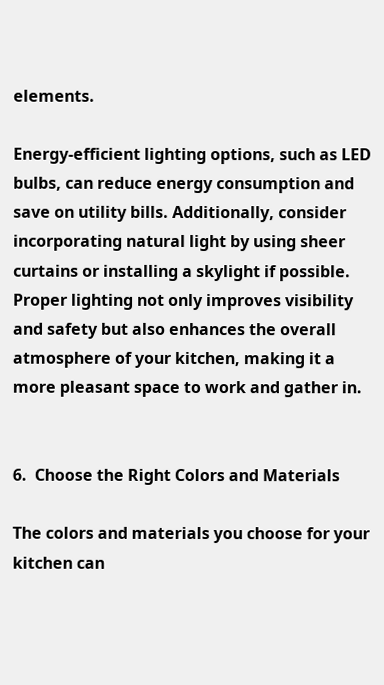elements.

Energy-efficient lighting options, such as LED bulbs, can reduce energy consumption and save on utility bills. Additionally, consider incorporating natural light by using sheer curtains or installing a skylight if possible. Proper lighting not only improves visibility and safety but also enhances the overall atmosphere of your kitchen, making it a more pleasant space to work and gather in.


6.  Choose the Right Colors and Materials

The colors and materials you choose for your kitchen can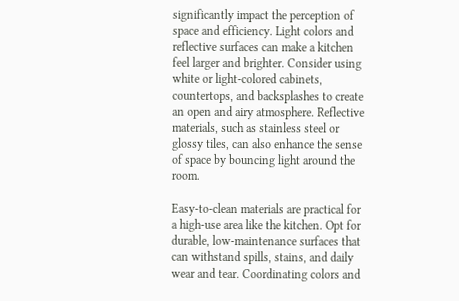significantly impact the perception of space and efficiency. Light colors and reflective surfaces can make a kitchen feel larger and brighter. Consider using white or light-colored cabinets, countertops, and backsplashes to create an open and airy atmosphere. Reflective materials, such as stainless steel or glossy tiles, can also enhance the sense of space by bouncing light around the room.

Easy-to-clean materials are practical for a high-use area like the kitchen. Opt for durable, low-maintenance surfaces that can withstand spills, stains, and daily wear and tear. Coordinating colors and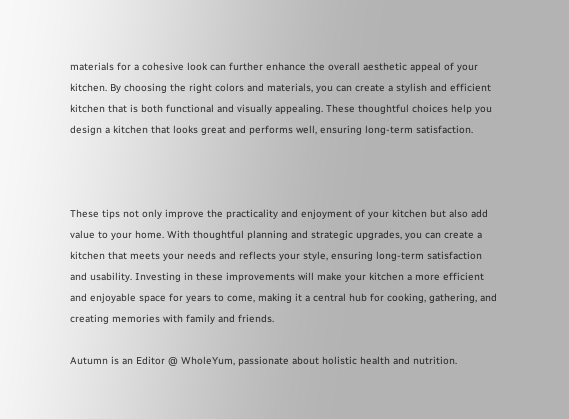materials for a cohesive look can further enhance the overall aesthetic appeal of your kitchen. By choosing the right colors and materials, you can create a stylish and efficient kitchen that is both functional and visually appealing. These thoughtful choices help you design a kitchen that looks great and performs well, ensuring long-term satisfaction.



These tips not only improve the practicality and enjoyment of your kitchen but also add value to your home. With thoughtful planning and strategic upgrades, you can create a kitchen that meets your needs and reflects your style, ensuring long-term satisfaction and usability. Investing in these improvements will make your kitchen a more efficient and enjoyable space for years to come, making it a central hub for cooking, gathering, and creating memories with family and friends.

Autumn is an Editor @ WholeYum, passionate about holistic health and nutrition.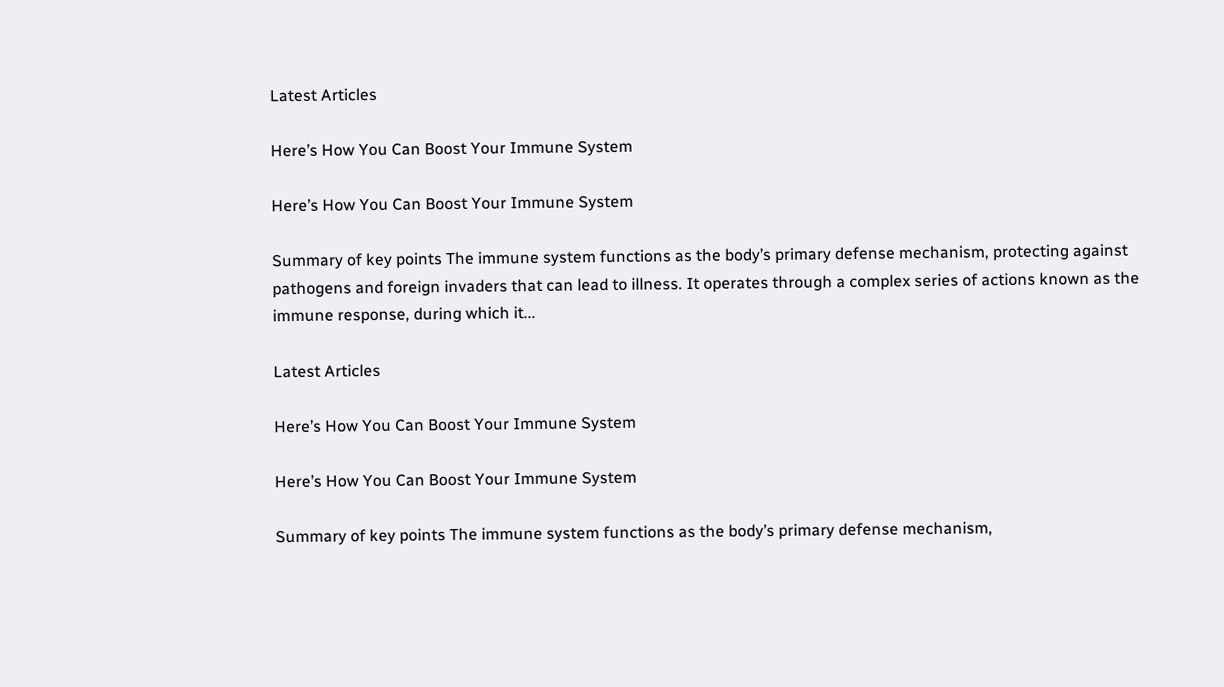Latest Articles

Here’s How You Can Boost Your Immune System

Here’s How You Can Boost Your Immune System

Summary of key points The immune system functions as the body’s primary defense mechanism, protecting against pathogens and foreign invaders that can lead to illness. It operates through a complex series of actions known as the immune response, during which it...

Latest Articles

Here’s How You Can Boost Your Immune System

Here’s How You Can Boost Your Immune System

Summary of key points The immune system functions as the body’s primary defense mechanism,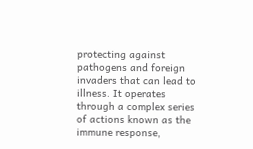protecting against pathogens and foreign invaders that can lead to illness. It operates through a complex series of actions known as the immune response,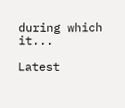during which it...

Latest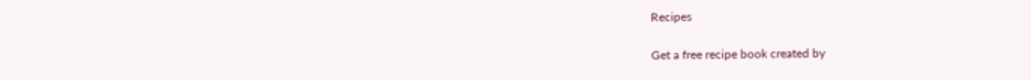Recipes

Get a free recipe book created by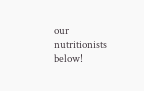our nutritionists below!